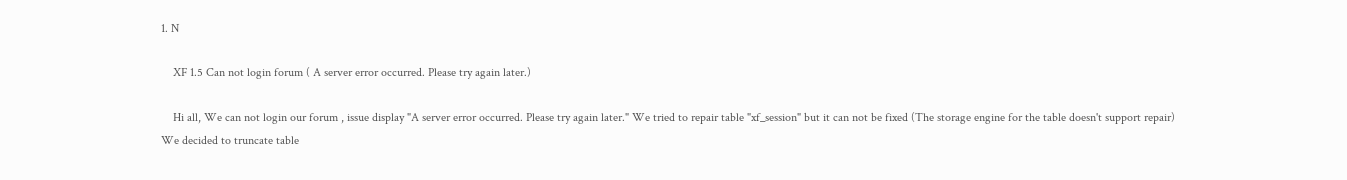1. N

    XF 1.5 Can not login forum ( A server error occurred. Please try again later.)

    Hi all, We can not login our forum , issue display "A server error occurred. Please try again later." We tried to repair table "xf_session" but it can not be fixed (The storage engine for the table doesn't support repair) We decided to truncate table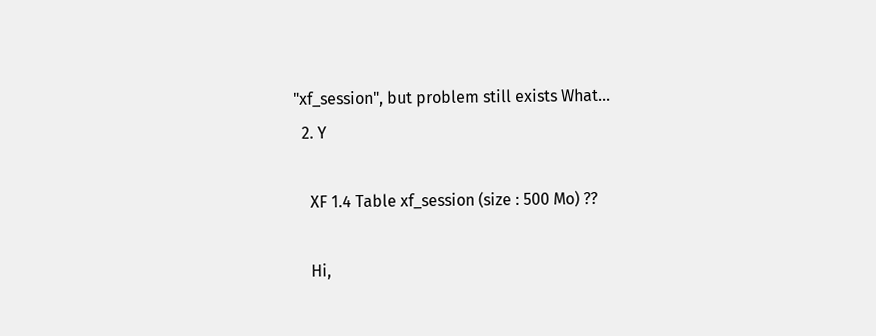"xf_session", but problem still exists What...
  2. Y

    XF 1.4 Table xf_session (size : 500 Mo) ??

    Hi,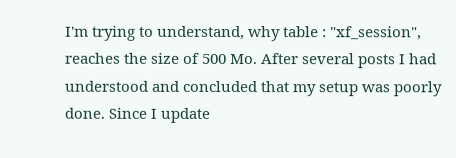I'm trying to understand, why table : "xf_session", reaches the size of 500 Mo. After several posts I had understood and concluded that my setup was poorly done. Since I update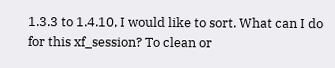1.3.3 to 1.4.10, I would like to sort. What can I do for this xf_session? To clean or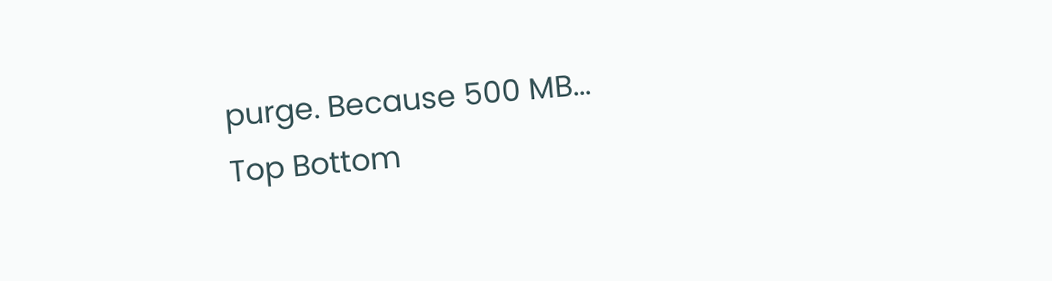purge. Because 500 MB...
Top Bottom